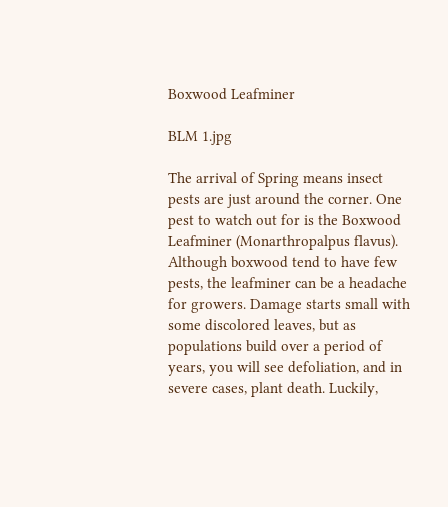Boxwood Leafminer

BLM 1.jpg

The arrival of Spring means insect pests are just around the corner. One pest to watch out for is the Boxwood Leafminer (Monarthropalpus flavus).  Although boxwood tend to have few pests, the leafminer can be a headache for growers. Damage starts small with some discolored leaves, but as populations build over a period of years, you will see defoliation, and in severe cases, plant death. Luckily,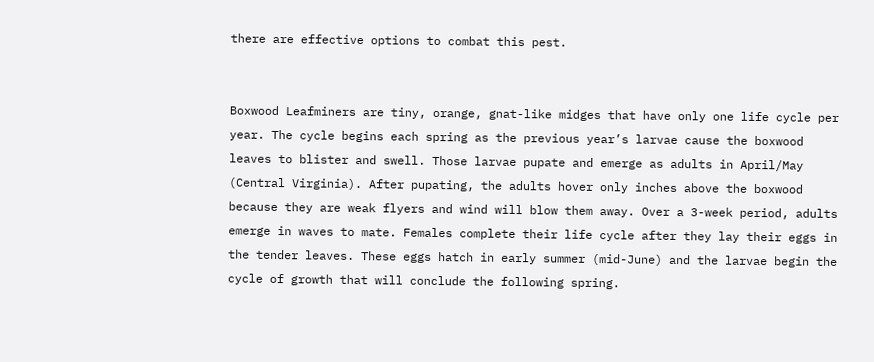there are effective options to combat this pest.


Boxwood Leafminers are tiny, orange, gnat-like midges that have only one life cycle per year. The cycle begins each spring as the previous year’s larvae cause the boxwood leaves to blister and swell. Those larvae pupate and emerge as adults in April/May (Central Virginia). After pupating, the adults hover only inches above the boxwood because they are weak flyers and wind will blow them away. Over a 3-week period, adults emerge in waves to mate. Females complete their life cycle after they lay their eggs in the tender leaves. These eggs hatch in early summer (mid-June) and the larvae begin the cycle of growth that will conclude the following spring.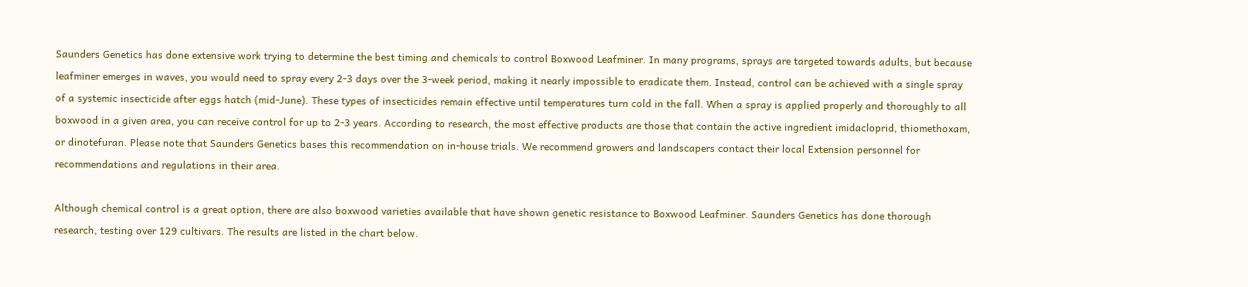Saunders Genetics has done extensive work trying to determine the best timing and chemicals to control Boxwood Leafminer. In many programs, sprays are targeted towards adults, but because leafminer emerges in waves, you would need to spray every 2-3 days over the 3-week period, making it nearly impossible to eradicate them. Instead, control can be achieved with a single spray of a systemic insecticide after eggs hatch (mid-June). These types of insecticides remain effective until temperatures turn cold in the fall. When a spray is applied properly and thoroughly to all boxwood in a given area, you can receive control for up to 2-3 years. According to research, the most effective products are those that contain the active ingredient imidacloprid, thiomethoxam, or dinotefuran. Please note that Saunders Genetics bases this recommendation on in-house trials. We recommend growers and landscapers contact their local Extension personnel for recommendations and regulations in their area.

Although chemical control is a great option, there are also boxwood varieties available that have shown genetic resistance to Boxwood Leafminer. Saunders Genetics has done thorough research, testing over 129 cultivars. The results are listed in the chart below.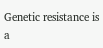Genetic resistance is a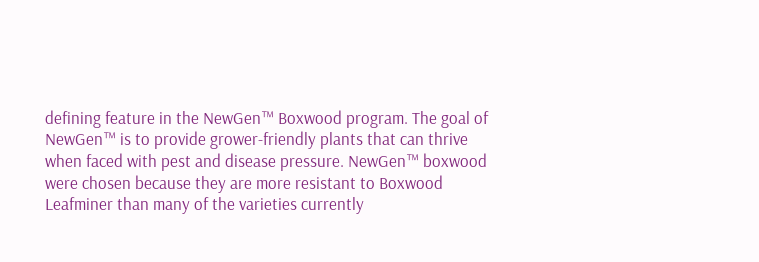defining feature in the NewGen™ Boxwood program. The goal of NewGen™ is to provide grower-friendly plants that can thrive when faced with pest and disease pressure. NewGen™ boxwood were chosen because they are more resistant to Boxwood Leafminer than many of the varieties currently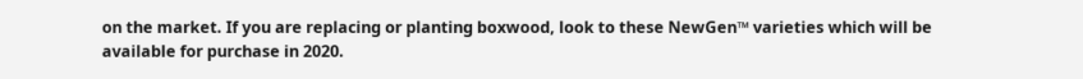on the market. If you are replacing or planting boxwood, look to these NewGen™ varieties which will be available for purchase in 2020.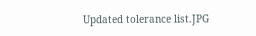Updated tolerance list.JPG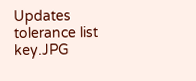Updates tolerance list key.JPG